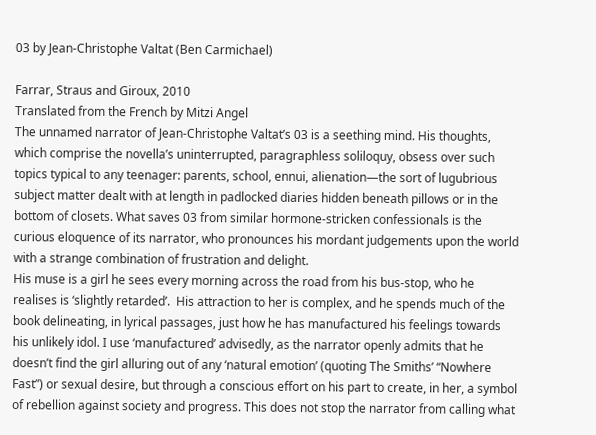03 by Jean-Christophe Valtat (Ben Carmichael)

Farrar, Straus and Giroux, 2010
Translated from the French by Mitzi Angel
The unnamed narrator of Jean-Christophe Valtat’s 03 is a seething mind. His thoughts, which comprise the novella’s uninterrupted, paragraphless soliloquy, obsess over such topics typical to any teenager: parents, school, ennui, alienation—the sort of lugubrious subject matter dealt with at length in padlocked diaries hidden beneath pillows or in the bottom of closets. What saves 03 from similar hormone-stricken confessionals is the curious eloquence of its narrator, who pronounces his mordant judgements upon the world with a strange combination of frustration and delight.
His muse is a girl he sees every morning across the road from his bus-stop, who he realises is ‘slightly retarded’.  His attraction to her is complex, and he spends much of the book delineating, in lyrical passages, just how he has manufactured his feelings towards his unlikely idol. I use ‘manufactured’ advisedly, as the narrator openly admits that he doesn’t find the girl alluring out of any ‘natural emotion’ (quoting The Smiths’ “Nowhere Fast”) or sexual desire, but through a conscious effort on his part to create, in her, a symbol of rebellion against society and progress. This does not stop the narrator from calling what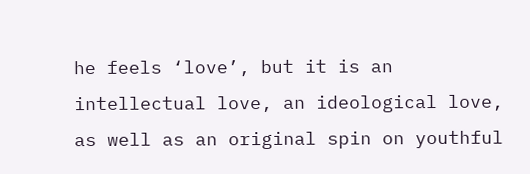he feels ‘love’, but it is an intellectual love, an ideological love, as well as an original spin on youthful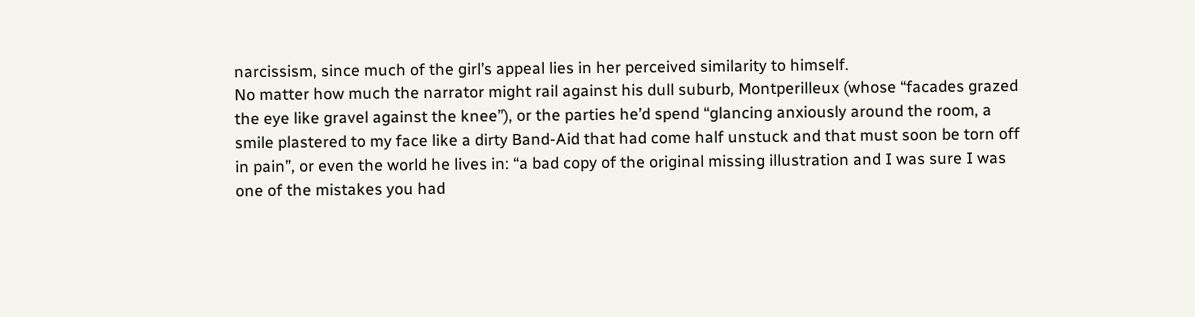narcissism, since much of the girl’s appeal lies in her perceived similarity to himself.
No matter how much the narrator might rail against his dull suburb, Montperilleux (whose “facades grazed the eye like gravel against the knee”), or the parties he’d spend “glancing anxiously around the room, a smile plastered to my face like a dirty Band-Aid that had come half unstuck and that must soon be torn off in pain”, or even the world he lives in: “a bad copy of the original missing illustration and I was sure I was one of the mistakes you had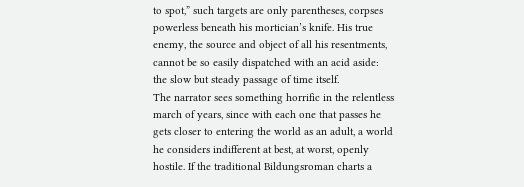to spot,” such targets are only parentheses, corpses powerless beneath his mortician’s knife. His true enemy, the source and object of all his resentments, cannot be so easily dispatched with an acid aside: the slow but steady passage of time itself.
The narrator sees something horrific in the relentless march of years, since with each one that passes he gets closer to entering the world as an adult, a world he considers indifferent at best, at worst, openly hostile. If the traditional Bildungsroman charts a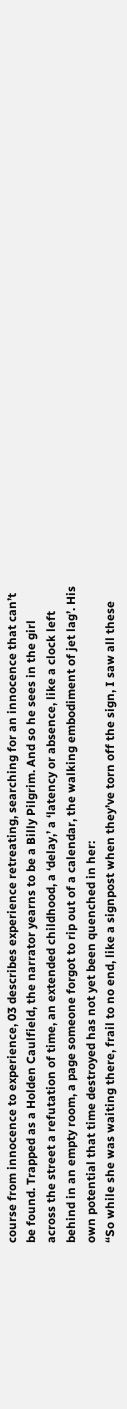course from innocence to experience, 03 describes experience retreating, searching for an innocence that can’t be found. Trapped as a Holden Caulfield, the narrator yearns to be a Billy Pilgrim. And so he sees in the girl across the street a refutation of time, an extended childhood, a ‘delay,’ a ‘latency or absence, like a clock left behind in an empty room, a page someone forgot to rip out of a calendar, the walking embodiment of jet lag’. His own potential that time destroyed has not yet been quenched in her:
“So while she was waiting there, frail to no end, like a signpost when they’ve torn off the sign, I saw all these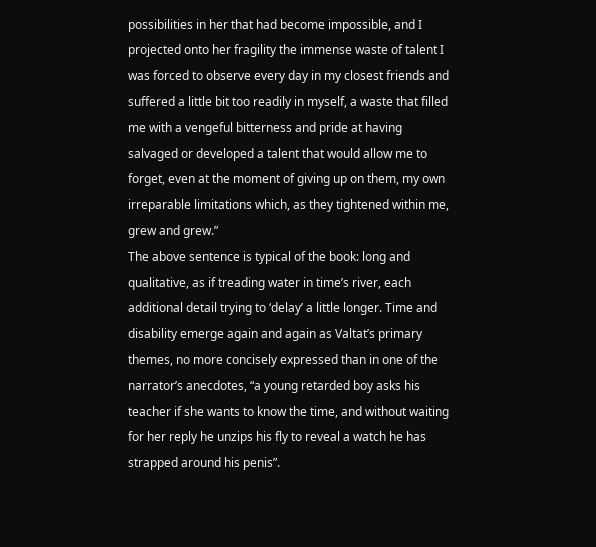possibilities in her that had become impossible, and I projected onto her fragility the immense waste of talent I was forced to observe every day in my closest friends and suffered a little bit too readily in myself, a waste that filled me with a vengeful bitterness and pride at having salvaged or developed a talent that would allow me to forget, even at the moment of giving up on them, my own irreparable limitations which, as they tightened within me, grew and grew.”
The above sentence is typical of the book: long and qualitative, as if treading water in time’s river, each additional detail trying to ‘delay’ a little longer. Time and disability emerge again and again as Valtat’s primary themes, no more concisely expressed than in one of the narrator’s anecdotes, “a young retarded boy asks his teacher if she wants to know the time, and without waiting for her reply he unzips his fly to reveal a watch he has strapped around his penis”.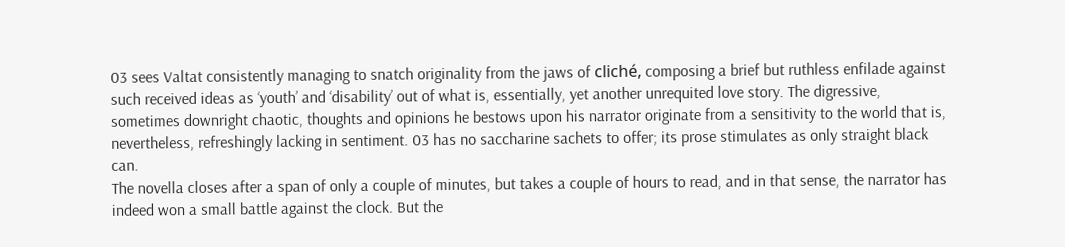03 sees Valtat consistently managing to snatch originality from the jaws of cliché, composing a brief but ruthless enfilade against such received ideas as ‘youth’ and ‘disability’ out of what is, essentially, yet another unrequited love story. The digressive, sometimes downright chaotic, thoughts and opinions he bestows upon his narrator originate from a sensitivity to the world that is, nevertheless, refreshingly lacking in sentiment. 03 has no saccharine sachets to offer; its prose stimulates as only straight black can.
The novella closes after a span of only a couple of minutes, but takes a couple of hours to read, and in that sense, the narrator has indeed won a small battle against the clock. But the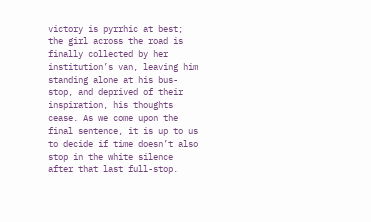victory is pyrrhic at best; the girl across the road is finally collected by her institution’s van, leaving him standing alone at his bus-stop, and deprived of their inspiration, his thoughts cease. As we come upon the final sentence, it is up to us to decide if time doesn’t also stop in the white silence after that last full-stop.